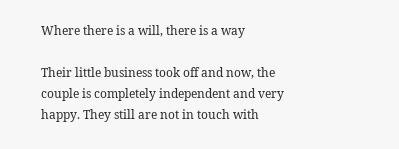Where there is a will, there is a way

Their little business took off and now, the couple is completely independent and very happy. They still are not in touch with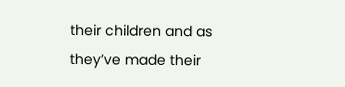their children and as they’ve made their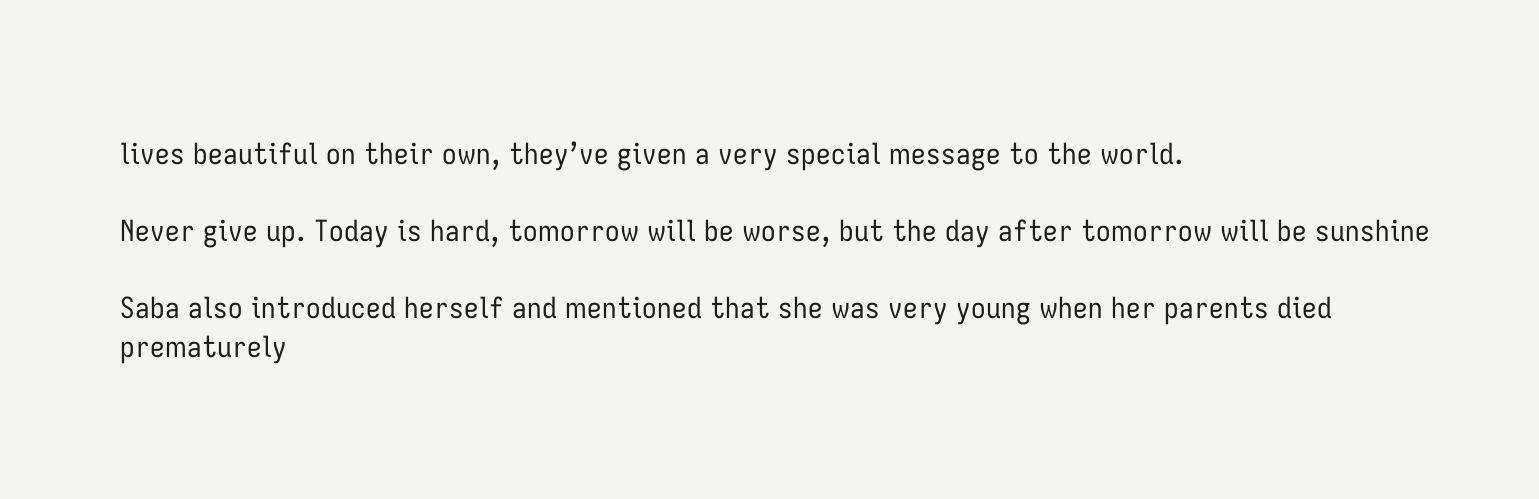lives beautiful on their own, they’ve given a very special message to the world.

Never give up. Today is hard, tomorrow will be worse, but the day after tomorrow will be sunshine

Saba also introduced herself and mentioned that she was very young when her parents died prematurely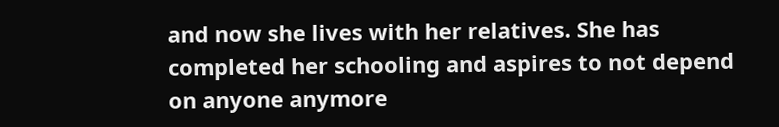and now she lives with her relatives. She has completed her schooling and aspires to not depend on anyone anymore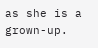as she is a grown-up.